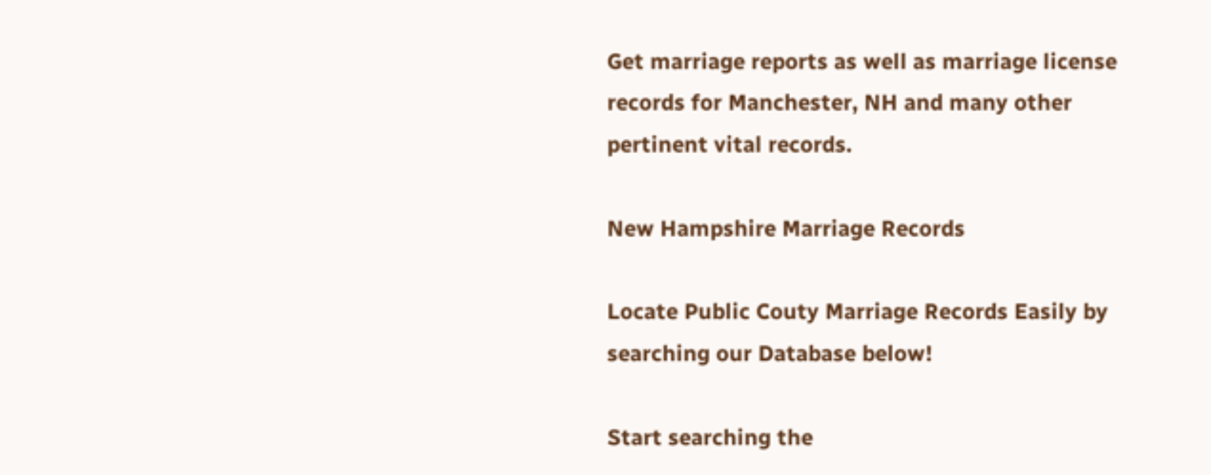Get marriage reports as well as marriage license records for Manchester, NH and many other pertinent vital records.

New Hampshire Marriage Records

Locate Public Couty Marriage Records Easily by searching our Database below!

Start searching the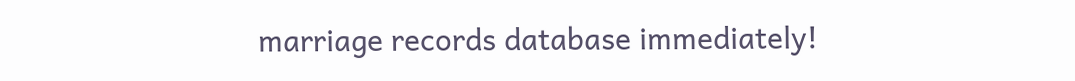marriage records database immediately!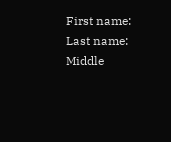First name:
Last name:
Middle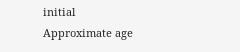initial
Approximate age